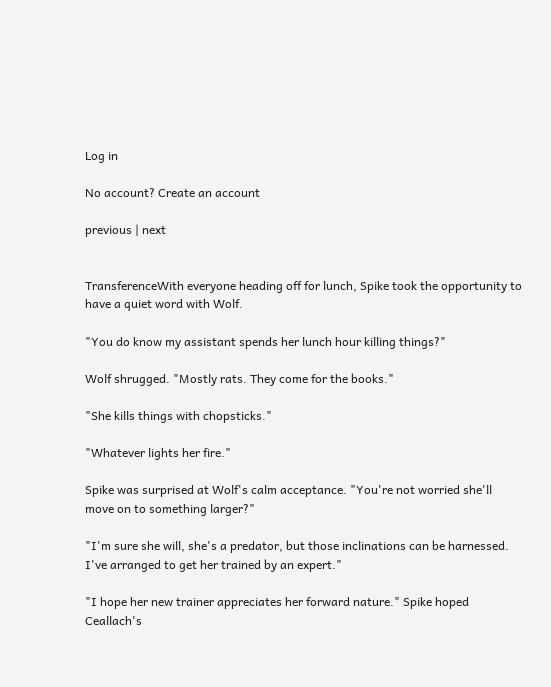Log in

No account? Create an account

previous | next


TransferenceWith everyone heading off for lunch, Spike took the opportunity to have a quiet word with Wolf.

"You do know my assistant spends her lunch hour killing things?"

Wolf shrugged. "Mostly rats. They come for the books."

"She kills things with chopsticks."

"Whatever lights her fire."

Spike was surprised at Wolf's calm acceptance. "You're not worried she'll move on to something larger?"

"I'm sure she will, she's a predator, but those inclinations can be harnessed. I've arranged to get her trained by an expert."

"I hope her new trainer appreciates her forward nature." Spike hoped Ceallach's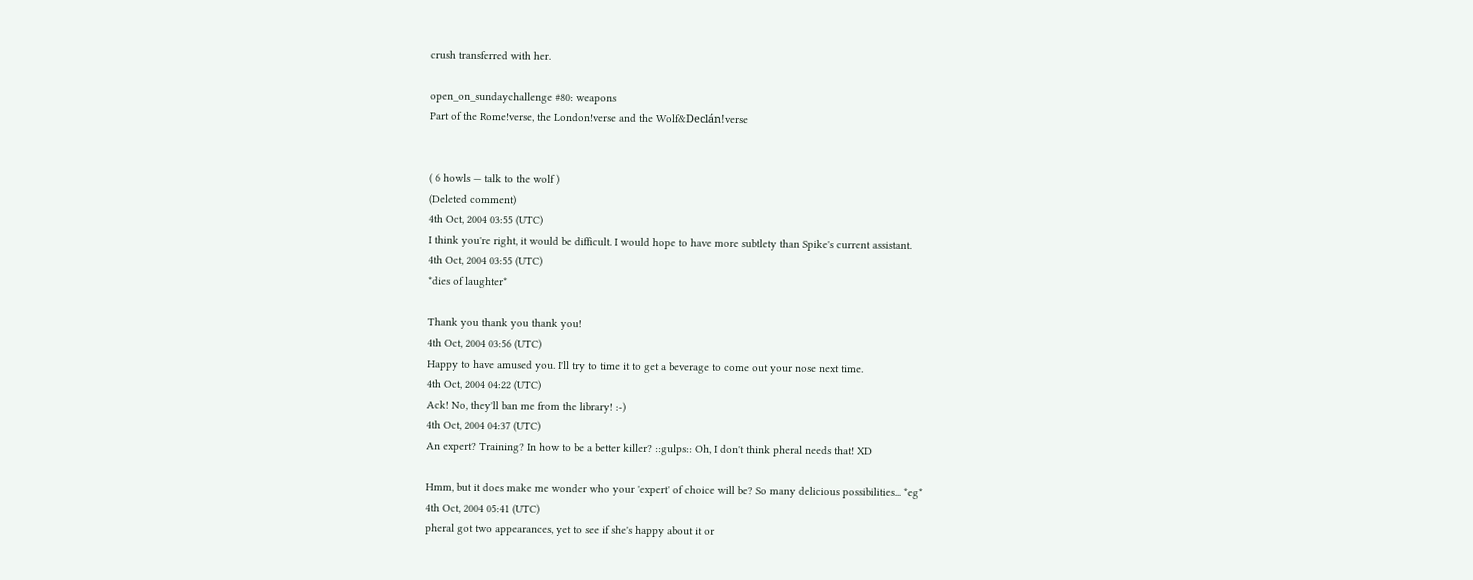crush transferred with her.

open_on_sundaychallenge #80: weapons
Part of the Rome!verse, the London!verse and the Wolf&Declán!verse


( 6 howls — talk to the wolf )
(Deleted comment)
4th Oct, 2004 03:55 (UTC)
I think you're right, it would be difficult. I would hope to have more subtlety than Spike's current assistant.
4th Oct, 2004 03:55 (UTC)
*dies of laughter*

Thank you thank you thank you!
4th Oct, 2004 03:56 (UTC)
Happy to have amused you. I'll try to time it to get a beverage to come out your nose next time.
4th Oct, 2004 04:22 (UTC)
Ack! No, they'll ban me from the library! :-)
4th Oct, 2004 04:37 (UTC)
An expert? Training? In how to be a better killer? ::gulps:: Oh, I don't think pheral needs that! XD

Hmm, but it does make me wonder who your 'expert' of choice will be? So many delicious possibilities... *eg*
4th Oct, 2004 05:41 (UTC)
pheral got two appearances, yet to see if she's happy about it or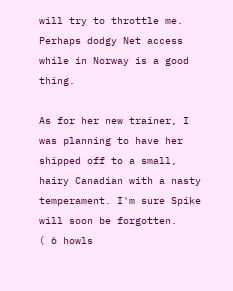will try to throttle me. Perhaps dodgy Net access while in Norway is a good thing.

As for her new trainer, I was planning to have her shipped off to a small, hairy Canadian with a nasty temperament. I'm sure Spike will soon be forgotten.
( 6 howls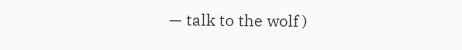— talk to the wolf )